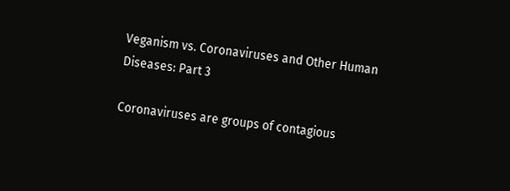Veganism vs. Coronaviruses and Other Human Diseases: Part 3

Coronaviruses are groups of contagious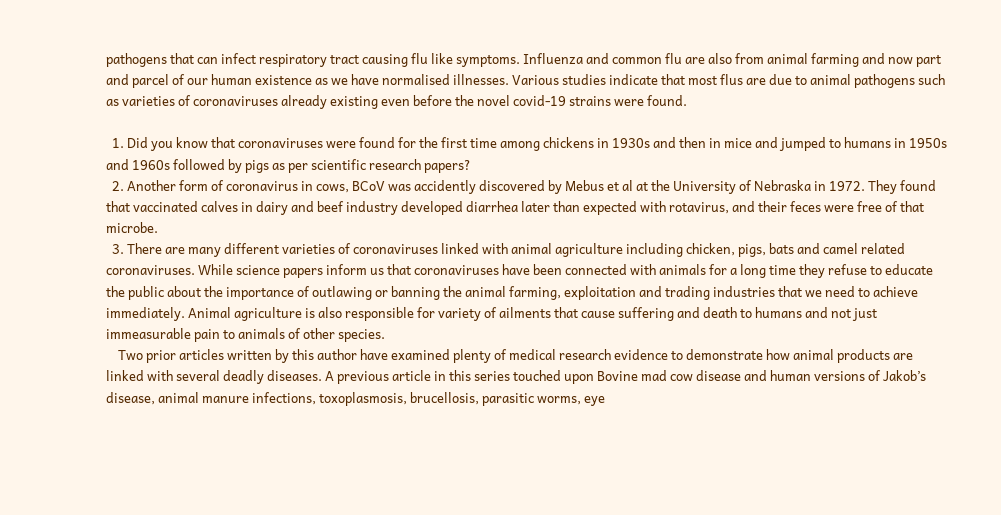pathogens that can infect respiratory tract causing flu like symptoms. Influenza and common flu are also from animal farming and now part and parcel of our human existence as we have normalised illnesses. Various studies indicate that most flus are due to animal pathogens such as varieties of coronaviruses already existing even before the novel covid-19 strains were found.

  1. Did you know that coronaviruses were found for the first time among chickens in 1930s and then in mice and jumped to humans in 1950s and 1960s followed by pigs as per scientific research papers?
  2. Another form of coronavirus in cows, BCoV was accidently discovered by Mebus et al at the University of Nebraska in 1972. They found that vaccinated calves in dairy and beef industry developed diarrhea later than expected with rotavirus, and their feces were free of that microbe.
  3. There are many different varieties of coronaviruses linked with animal agriculture including chicken, pigs, bats and camel related coronaviruses. While science papers inform us that coronaviruses have been connected with animals for a long time they refuse to educate the public about the importance of outlawing or banning the animal farming, exploitation and trading industries that we need to achieve immediately. Animal agriculture is also responsible for variety of ailments that cause suffering and death to humans and not just immeasurable pain to animals of other species.
    Two prior articles written by this author have examined plenty of medical research evidence to demonstrate how animal products are linked with several deadly diseases. A previous article in this series touched upon Bovine mad cow disease and human versions of Jakob’s disease, animal manure infections, toxoplasmosis, brucellosis, parasitic worms, eye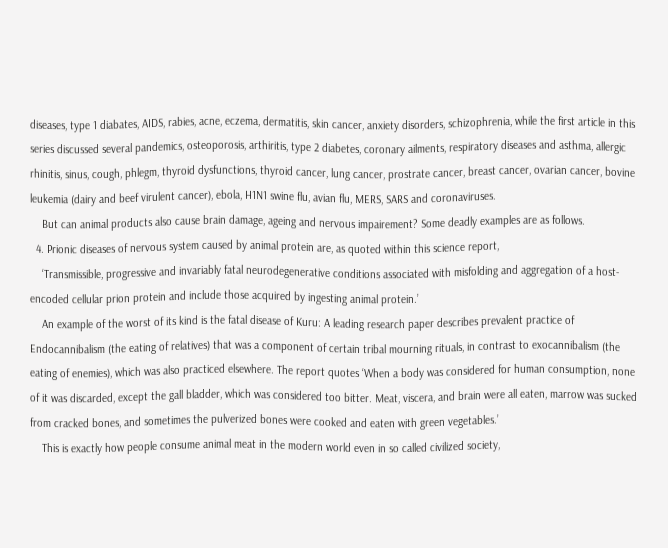diseases, type 1 diabates, AIDS, rabies, acne, eczema, dermatitis, skin cancer, anxiety disorders, schizophrenia, while the first article in this series discussed several pandemics, osteoporosis, arthiritis, type 2 diabetes, coronary ailments, respiratory diseases and asthma, allergic rhinitis, sinus, cough, phlegm, thyroid dysfunctions, thyroid cancer, lung cancer, prostrate cancer, breast cancer, ovarian cancer, bovine leukemia (dairy and beef virulent cancer), ebola, H1N1 swine flu, avian flu, MERS, SARS and coronaviruses.
    But can animal products also cause brain damage, ageing and nervous impairement? Some deadly examples are as follows.
  4. Prionic diseases of nervous system caused by animal protein are, as quoted within this science report,
    ‘Transmissible, progressive and invariably fatal neurodegenerative conditions associated with misfolding and aggregation of a host-encoded cellular prion protein and include those acquired by ingesting animal protein.’
    An example of the worst of its kind is the fatal disease of Kuru: A leading research paper describes prevalent practice of Endocannibalism (the eating of relatives) that was a component of certain tribal mourning rituals, in contrast to exocannibalism (the eating of enemies), which was also practiced elsewhere. The report quotes ‘When a body was considered for human consumption, none of it was discarded, except the gall bladder, which was considered too bitter. Meat, viscera, and brain were all eaten, marrow was sucked from cracked bones, and sometimes the pulverized bones were cooked and eaten with green vegetables.’
    This is exactly how people consume animal meat in the modern world even in so called civilized society,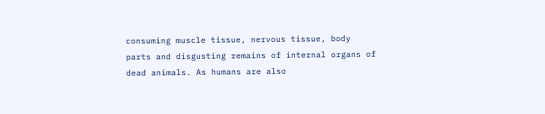consuming muscle tissue, nervous tissue, body parts and disgusting remains of internal organs of dead animals. As humans are also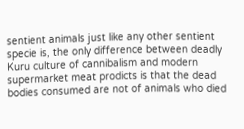sentient animals just like any other sentient specie is, the only difference between deadly Kuru culture of cannibalism and modern supermarket meat prodicts is that the dead bodies consumed are not of animals who died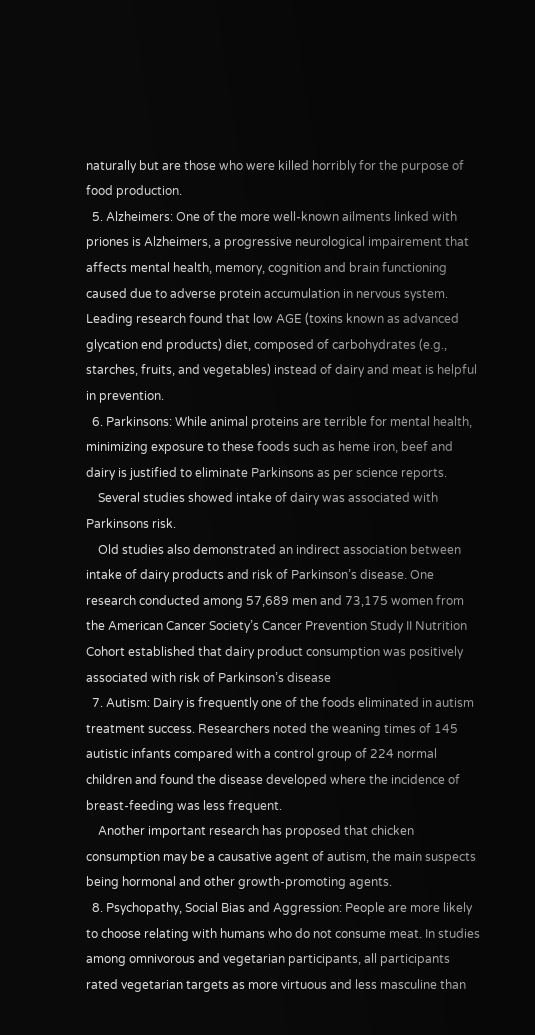naturally but are those who were killed horribly for the purpose of food production.
  5. Alzheimers: One of the more well-known ailments linked with priones is Alzheimers, a progressive neurological impairement that affects mental health, memory, cognition and brain functioning caused due to adverse protein accumulation in nervous system. Leading research found that low AGE (toxins known as advanced glycation end products) diet, composed of carbohydrates (e.g., starches, fruits, and vegetables) instead of dairy and meat is helpful in prevention.
  6. Parkinsons: While animal proteins are terrible for mental health, minimizing exposure to these foods such as heme iron, beef and dairy is justified to eliminate Parkinsons as per science reports.
    Several studies showed intake of dairy was associated with Parkinsons risk.
    Old studies also demonstrated an indirect association between intake of dairy products and risk of Parkinson’s disease. One research conducted among 57,689 men and 73,175 women from the American Cancer Society’s Cancer Prevention Study II Nutrition Cohort established that dairy product consumption was positively associated with risk of Parkinson’s disease
  7. Autism: Dairy is frequently one of the foods eliminated in autism treatment success. Researchers noted the weaning times of 145 autistic infants compared with a control group of 224 normal children and found the disease developed where the incidence of breast-feeding was less frequent.
    Another important research has proposed that chicken consumption may be a causative agent of autism, the main suspects being hormonal and other growth-promoting agents.
  8. Psychopathy, Social Bias and Aggression: People are more likely to choose relating with humans who do not consume meat. In studies among omnivorous and vegetarian participants, all participants rated vegetarian targets as more virtuous and less masculine than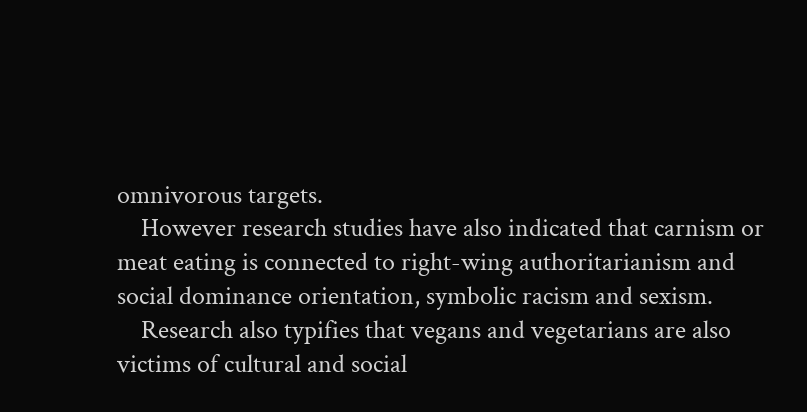omnivorous targets.
    However research studies have also indicated that carnism or meat eating is connected to right-wing authoritarianism and social dominance orientation, symbolic racism and sexism.
    Research also typifies that vegans and vegetarians are also victims of cultural and social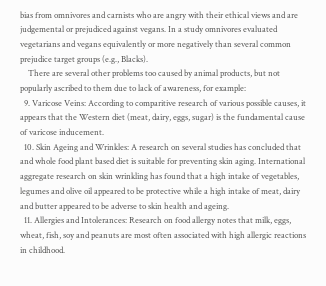bias from omnivores and carnists who are angry with their ethical views and are judgemental or prejudiced against vegans. In a study omnivores evaluated vegetarians and vegans equivalently or more negatively than several common prejudice target groups (e.g., Blacks).
    There are several other problems too caused by animal products, but not popularly ascribed to them due to lack of awareness, for example:
  9. Varicose Veins: According to comparitive research of various possible causes, it appears that the Western diet (meat, dairy, eggs, sugar) is the fundamental cause of varicose inducement.
  10. Skin Ageing and Wrinkles: A research on several studies has concluded that and whole food plant based diet is suitable for preventing skin aging. International aggregate research on skin wrinkling has found that a high intake of vegetables, legumes and olive oil appeared to be protective while a high intake of meat, dairy and butter appeared to be adverse to skin health and ageing.
  11. Allergies and Intolerances: Research on food allergy notes that milk, eggs, wheat, fish, soy and peanuts are most often associated with high allergic reactions in childhood.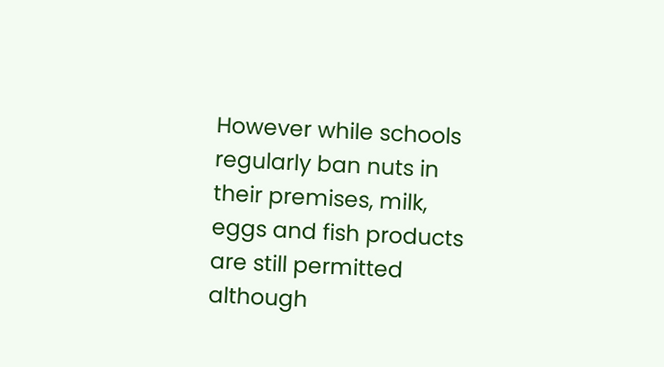However while schools regularly ban nuts in their premises, milk, eggs and fish products are still permitted although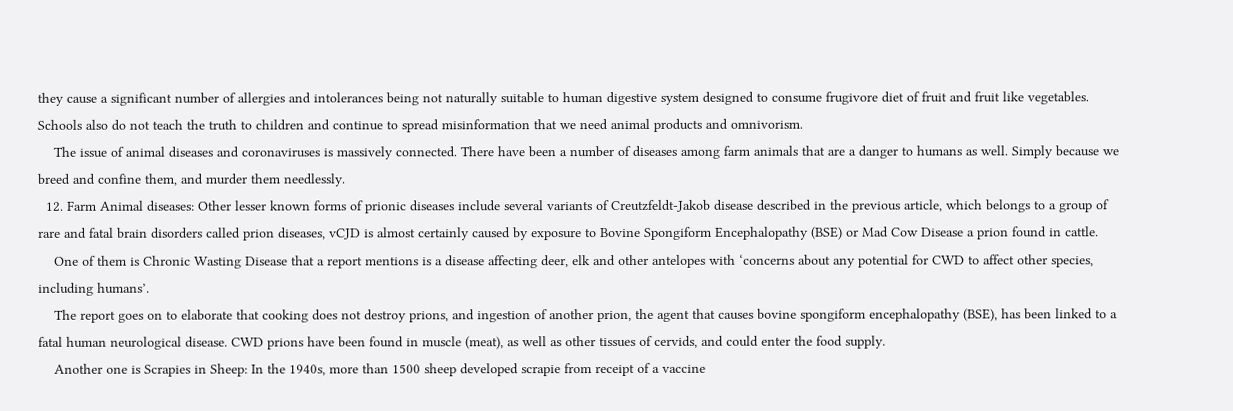they cause a significant number of allergies and intolerances being not naturally suitable to human digestive system designed to consume frugivore diet of fruit and fruit like vegetables. Schools also do not teach the truth to children and continue to spread misinformation that we need animal products and omnivorism.
    The issue of animal diseases and coronaviruses is massively connected. There have been a number of diseases among farm animals that are a danger to humans as well. Simply because we breed and confine them, and murder them needlessly.
  12. Farm Animal diseases: Other lesser known forms of prionic diseases include several variants of Creutzfeldt-Jakob disease described in the previous article, which belongs to a group of rare and fatal brain disorders called prion diseases, vCJD is almost certainly caused by exposure to Bovine Spongiform Encephalopathy (BSE) or Mad Cow Disease a prion found in cattle.
    One of them is Chronic Wasting Disease that a report mentions is a disease affecting deer, elk and other antelopes with ‘concerns about any potential for CWD to affect other species, including humans’.
    The report goes on to elaborate that cooking does not destroy prions, and ingestion of another prion, the agent that causes bovine spongiform encephalopathy (BSE), has been linked to a fatal human neurological disease. CWD prions have been found in muscle (meat), as well as other tissues of cervids, and could enter the food supply.
    Another one is Scrapies in Sheep: In the 1940s, more than 1500 sheep developed scrapie from receipt of a vaccine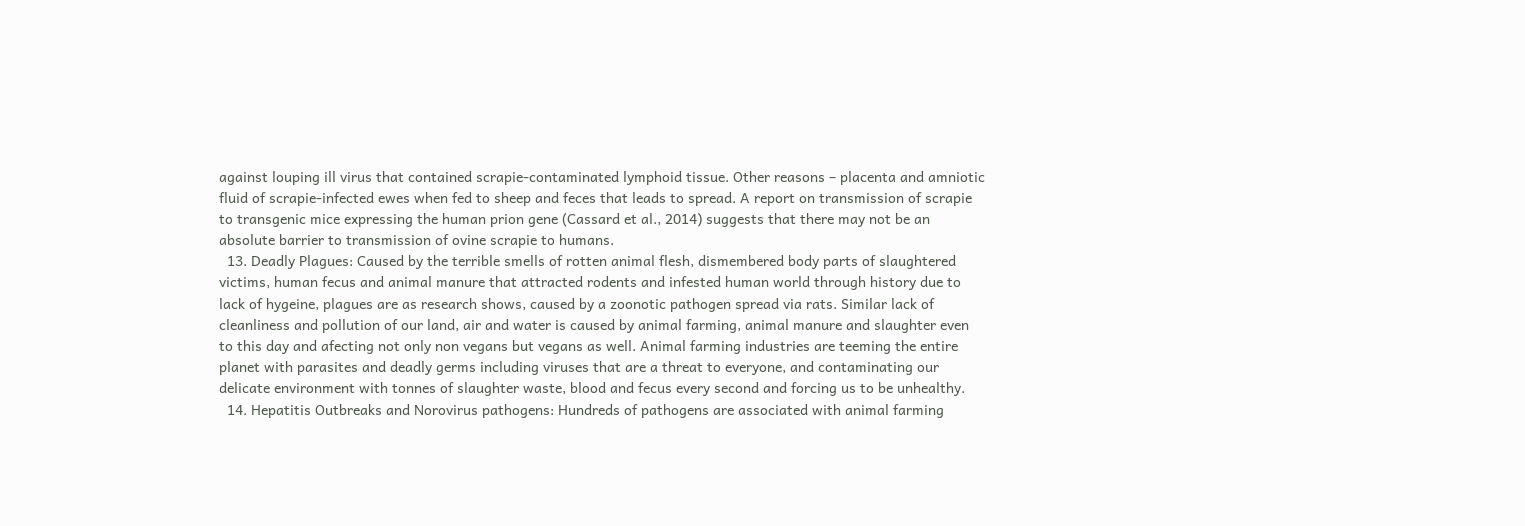against louping ill virus that contained scrapie-contaminated lymphoid tissue. Other reasons – placenta and amniotic fluid of scrapie-infected ewes when fed to sheep and feces that leads to spread. A report on transmission of scrapie to transgenic mice expressing the human prion gene (Cassard et al., 2014) suggests that there may not be an absolute barrier to transmission of ovine scrapie to humans.
  13. Deadly Plagues: Caused by the terrible smells of rotten animal flesh, dismembered body parts of slaughtered victims, human fecus and animal manure that attracted rodents and infested human world through history due to lack of hygeine, plagues are as research shows, caused by a zoonotic pathogen spread via rats. Similar lack of cleanliness and pollution of our land, air and water is caused by animal farming, animal manure and slaughter even to this day and afecting not only non vegans but vegans as well. Animal farming industries are teeming the entire planet with parasites and deadly germs including viruses that are a threat to everyone, and contaminating our delicate environment with tonnes of slaughter waste, blood and fecus every second and forcing us to be unhealthy.
  14. Hepatitis Outbreaks and Norovirus pathogens: Hundreds of pathogens are associated with animal farming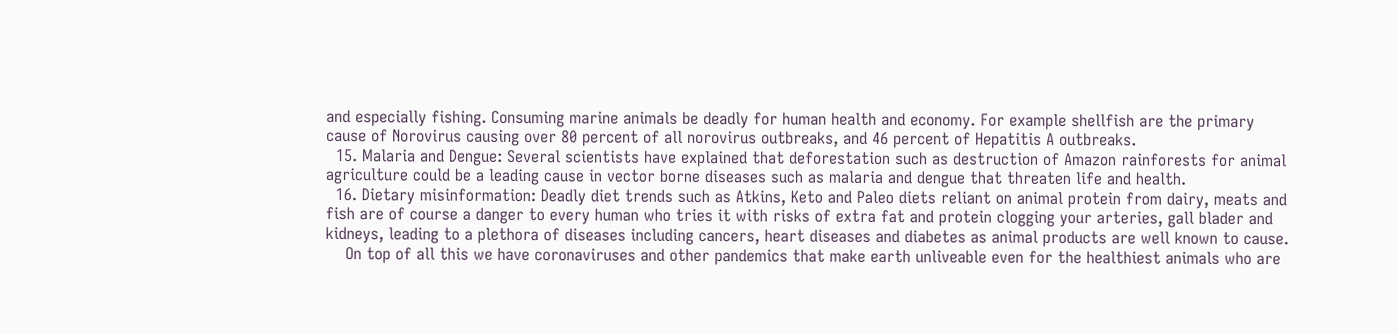and especially fishing. Consuming marine animals be deadly for human health and economy. For example shellfish are the primary cause of Norovirus causing over 80 percent of all norovirus outbreaks, and 46 percent of Hepatitis A outbreaks.
  15. Malaria and Dengue: Several scientists have explained that deforestation such as destruction of Amazon rainforests for animal agriculture could be a leading cause in vector borne diseases such as malaria and dengue that threaten life and health.
  16. Dietary misinformation: Deadly diet trends such as Atkins, Keto and Paleo diets reliant on animal protein from dairy, meats and fish are of course a danger to every human who tries it with risks of extra fat and protein clogging your arteries, gall blader and kidneys, leading to a plethora of diseases including cancers, heart diseases and diabetes as animal products are well known to cause.
    On top of all this we have coronaviruses and other pandemics that make earth unliveable even for the healthiest animals who are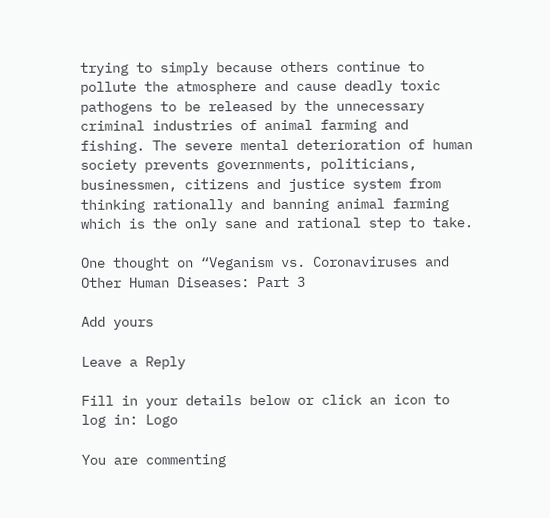trying to simply because others continue to pollute the atmosphere and cause deadly toxic pathogens to be released by the unnecessary criminal industries of animal farming and fishing. The severe mental deterioration of human society prevents governments, politicians, businessmen, citizens and justice system from thinking rationally and banning animal farming which is the only sane and rational step to take.

One thought on “Veganism vs. Coronaviruses and Other Human Diseases: Part 3

Add yours

Leave a Reply

Fill in your details below or click an icon to log in: Logo

You are commenting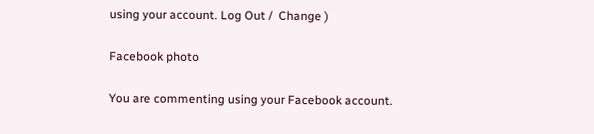using your account. Log Out /  Change )

Facebook photo

You are commenting using your Facebook account.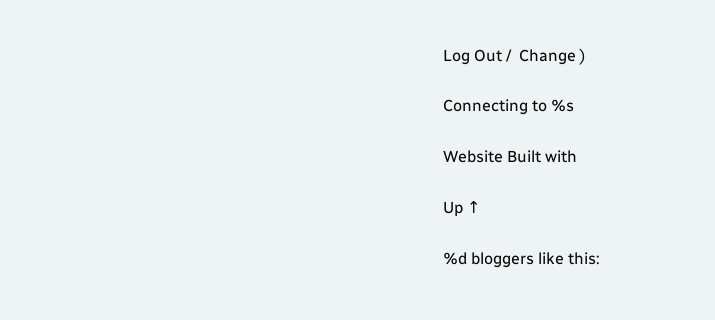Log Out /  Change )

Connecting to %s

Website Built with

Up ↑

%d bloggers like this: